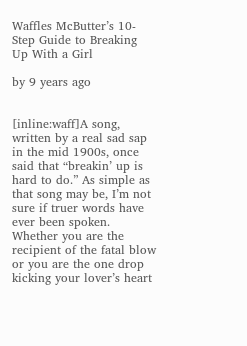Waffles McButter’s 10-Step Guide to Breaking Up With a Girl

by 9 years ago


[inline:waff]A song, written by a real sad sap in the mid 1900s, once said that “breakin’ up is hard to do.” As simple as that song may be, I’m not sure if truer words have ever been spoken. Whether you are the recipient of the fatal blow or you are the one drop kicking your lover’s heart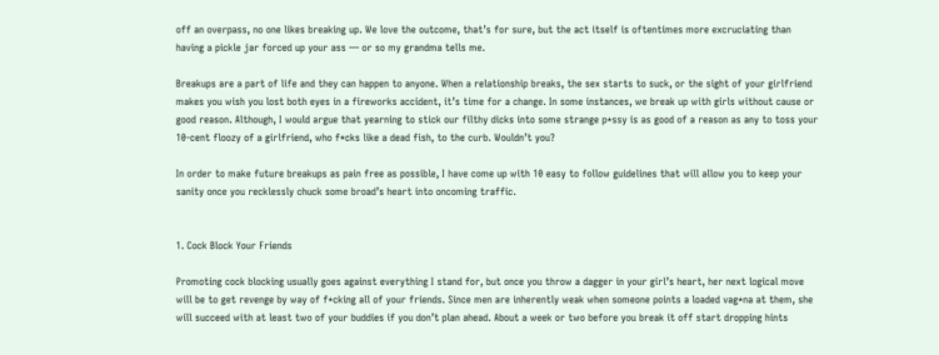off an overpass, no one likes breaking up. We love the outcome, that’s for sure, but the act itself is oftentimes more excruciating than having a pickle jar forced up your ass — or so my grandma tells me.

Breakups are a part of life and they can happen to anyone. When a relationship breaks, the sex starts to suck, or the sight of your girlfriend makes you wish you lost both eyes in a fireworks accident, it’s time for a change. In some instances, we break up with girls without cause or good reason. Although, I would argue that yearning to stick our filthy dicks into some strange p*ssy is as good of a reason as any to toss your 10-cent floozy of a girlfriend, who f*cks like a dead fish, to the curb. Wouldn’t you?

In order to make future breakups as pain free as possible, I have come up with 10 easy to follow guidelines that will allow you to keep your sanity once you recklessly chuck some broad’s heart into oncoming traffic.


1. Cock Block Your Friends

Promoting cock blocking usually goes against everything I stand for, but once you throw a dagger in your girl’s heart, her next logical move will be to get revenge by way of f*cking all of your friends. Since men are inherently weak when someone points a loaded vag*na at them, she will succeed with at least two of your buddies if you don’t plan ahead. About a week or two before you break it off start dropping hints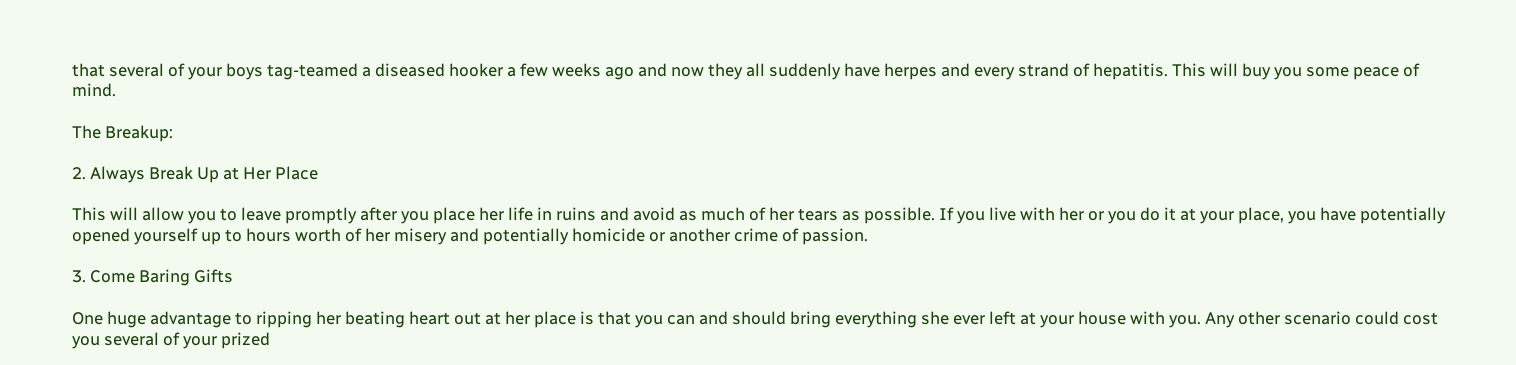that several of your boys tag-teamed a diseased hooker a few weeks ago and now they all suddenly have herpes and every strand of hepatitis. This will buy you some peace of mind.

The Breakup:

2. Always Break Up at Her Place

This will allow you to leave promptly after you place her life in ruins and avoid as much of her tears as possible. If you live with her or you do it at your place, you have potentially opened yourself up to hours worth of her misery and potentially homicide or another crime of passion.

3. Come Baring Gifts

One huge advantage to ripping her beating heart out at her place is that you can and should bring everything she ever left at your house with you. Any other scenario could cost you several of your prized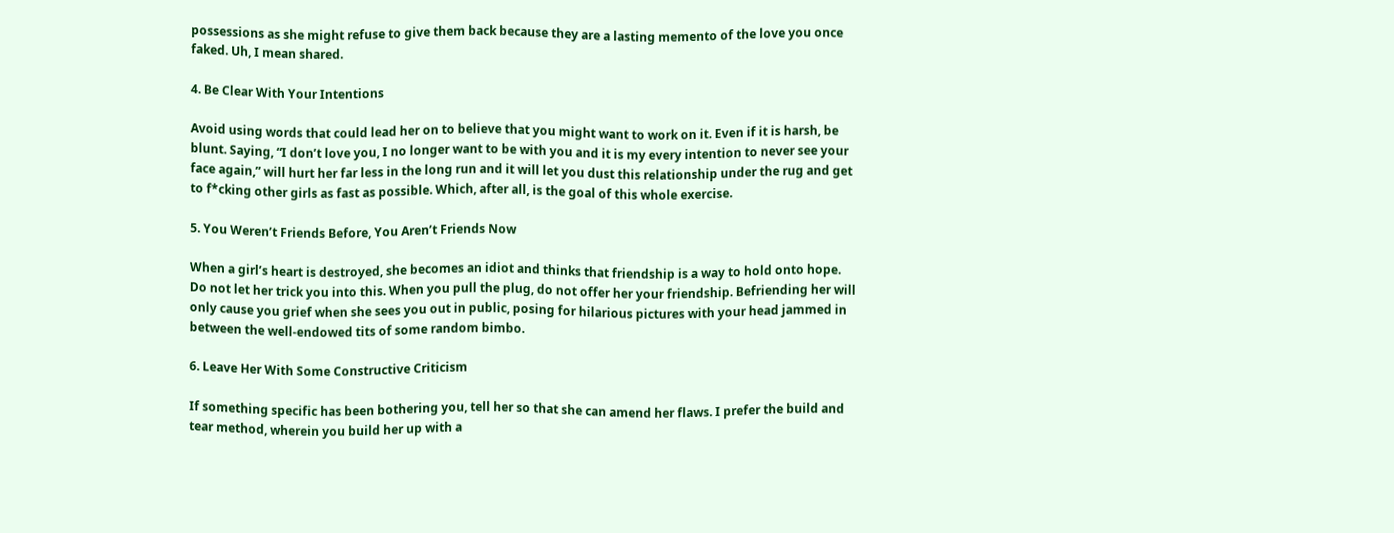possessions as she might refuse to give them back because they are a lasting memento of the love you once faked. Uh, I mean shared.

4. Be Clear With Your Intentions

Avoid using words that could lead her on to believe that you might want to work on it. Even if it is harsh, be blunt. Saying, “I don’t love you, I no longer want to be with you and it is my every intention to never see your face again,” will hurt her far less in the long run and it will let you dust this relationship under the rug and get to f*cking other girls as fast as possible. Which, after all, is the goal of this whole exercise.

5. You Weren’t Friends Before, You Aren’t Friends Now

When a girl’s heart is destroyed, she becomes an idiot and thinks that friendship is a way to hold onto hope. Do not let her trick you into this. When you pull the plug, do not offer her your friendship. Befriending her will only cause you grief when she sees you out in public, posing for hilarious pictures with your head jammed in between the well-endowed tits of some random bimbo.

6. Leave Her With Some Constructive Criticism

If something specific has been bothering you, tell her so that she can amend her flaws. I prefer the build and tear method, wherein you build her up with a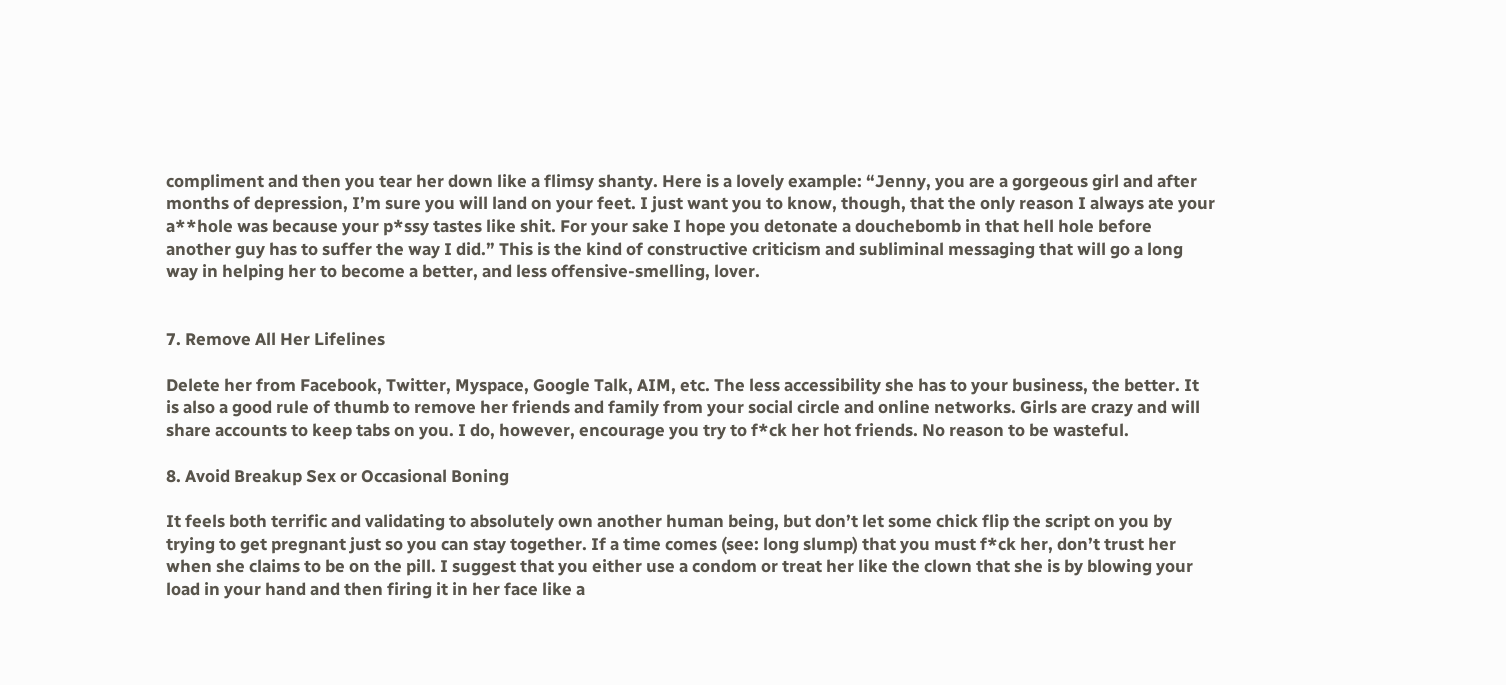compliment and then you tear her down like a flimsy shanty. Here is a lovely example: “Jenny, you are a gorgeous girl and after months of depression, I’m sure you will land on your feet. I just want you to know, though, that the only reason I always ate your a**hole was because your p*ssy tastes like shit. For your sake I hope you detonate a douchebomb in that hell hole before another guy has to suffer the way I did.” This is the kind of constructive criticism and subliminal messaging that will go a long way in helping her to become a better, and less offensive-smelling, lover.


7. Remove All Her Lifelines

Delete her from Facebook, Twitter, Myspace, Google Talk, AIM, etc. The less accessibility she has to your business, the better. It is also a good rule of thumb to remove her friends and family from your social circle and online networks. Girls are crazy and will share accounts to keep tabs on you. I do, however, encourage you try to f*ck her hot friends. No reason to be wasteful.

8. Avoid Breakup Sex or Occasional Boning

It feels both terrific and validating to absolutely own another human being, but don’t let some chick flip the script on you by trying to get pregnant just so you can stay together. If a time comes (see: long slump) that you must f*ck her, don’t trust her when she claims to be on the pill. I suggest that you either use a condom or treat her like the clown that she is by blowing your load in your hand and then firing it in her face like a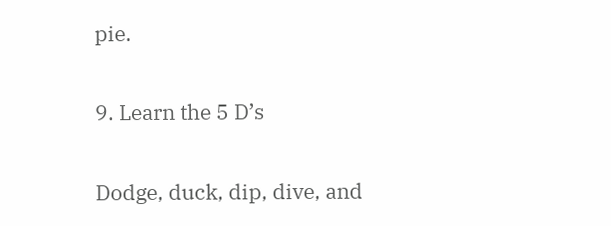pie.

9. Learn the 5 D’s

Dodge, duck, dip, dive, and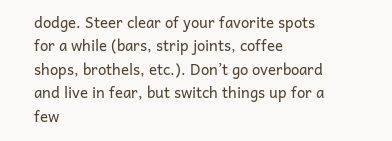dodge. Steer clear of your favorite spots for a while (bars, strip joints, coffee shops, brothels, etc.). Don’t go overboard and live in fear, but switch things up for a few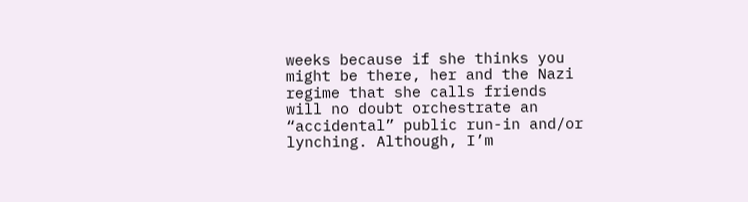weeks because if she thinks you might be there, her and the Nazi regime that she calls friends will no doubt orchestrate an “accidental” public run-in and/or lynching. Although, I’m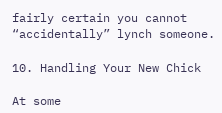fairly certain you cannot “accidentally” lynch someone.

10. Handling Your New Chick

At some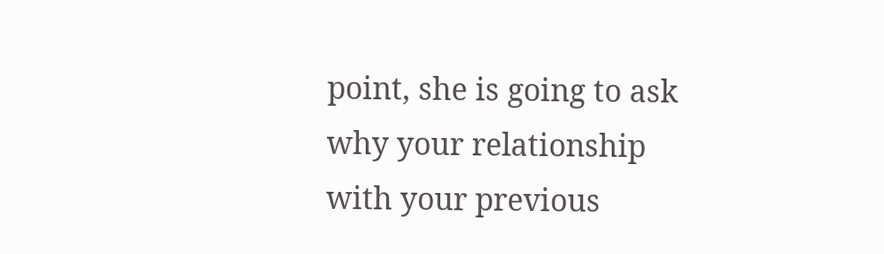point, she is going to ask why your relationship with your previous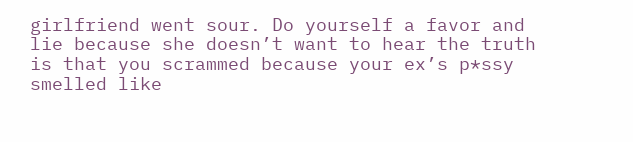girlfriend went sour. Do yourself a favor and lie because she doesn’t want to hear the truth is that you scrammed because your ex’s p*ssy smelled like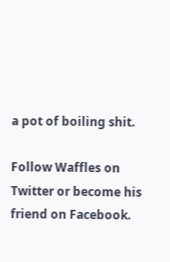a pot of boiling shit.

Follow Waffles on Twitter or become his friend on Facebook.